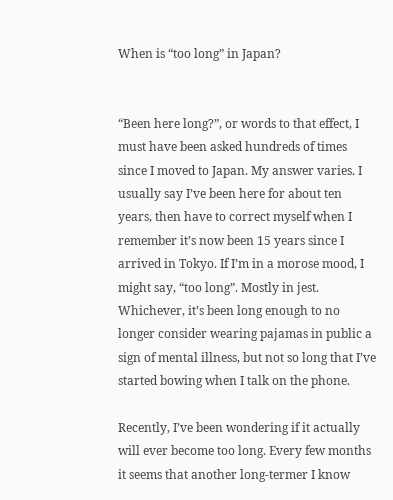When is “too long” in Japan?


“Been here long?”, or words to that effect, I must have been asked hundreds of times since I moved to Japan. My answer varies. I usually say I’ve been here for about ten years, then have to correct myself when I remember it’s now been 15 years since I arrived in Tokyo. If I’m in a morose mood, I might say, “too long”. Mostly in jest. Whichever, it’s been long enough to no longer consider wearing pajamas in public a sign of mental illness, but not so long that I’ve started bowing when I talk on the phone.

Recently, I’ve been wondering if it actually will ever become too long. Every few months it seems that another long-termer I know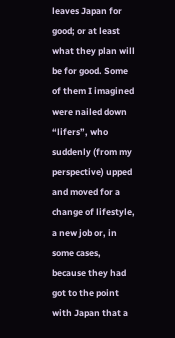leaves Japan for good; or at least what they plan will be for good. Some of them I imagined were nailed down “lifers”, who suddenly (from my perspective) upped and moved for a change of lifestyle, a new job or, in some cases, because they had got to the point with Japan that a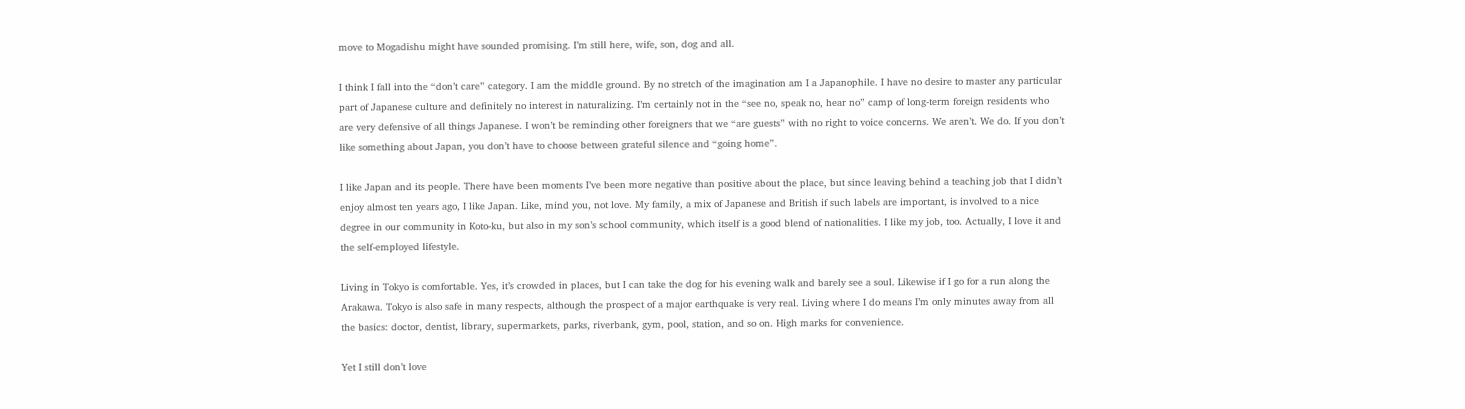move to Mogadishu might have sounded promising. I’m still here, wife, son, dog and all.

I think I fall into the “don’t care” category. I am the middle ground. By no stretch of the imagination am I a Japanophile. I have no desire to master any particular part of Japanese culture and definitely no interest in naturalizing. I’m certainly not in the “see no, speak no, hear no” camp of long-term foreign residents who are very defensive of all things Japanese. I won’t be reminding other foreigners that we “are guests” with no right to voice concerns. We aren’t. We do. If you don’t like something about Japan, you don’t have to choose between grateful silence and “going home”.

I like Japan and its people. There have been moments I’ve been more negative than positive about the place, but since leaving behind a teaching job that I didn’t enjoy almost ten years ago, I like Japan. Like, mind you, not love. My family, a mix of Japanese and British if such labels are important, is involved to a nice degree in our community in Koto-ku, but also in my son’s school community, which itself is a good blend of nationalities. I like my job, too. Actually, I love it and the self-employed lifestyle.

Living in Tokyo is comfortable. Yes, it’s crowded in places, but I can take the dog for his evening walk and barely see a soul. Likewise if I go for a run along the Arakawa. Tokyo is also safe in many respects, although the prospect of a major earthquake is very real. Living where I do means I’m only minutes away from all the basics: doctor, dentist, library, supermarkets, parks, riverbank, gym, pool, station, and so on. High marks for convenience.

Yet I still don’t love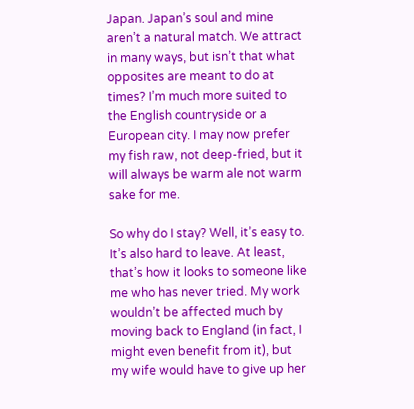Japan. Japan’s soul and mine aren’t a natural match. We attract in many ways, but isn’t that what opposites are meant to do at times? I’m much more suited to the English countryside or a European city. I may now prefer my fish raw, not deep-fried, but it will always be warm ale not warm sake for me.

So why do I stay? Well, it’s easy to. It’s also hard to leave. At least, that’s how it looks to someone like me who has never tried. My work wouldn’t be affected much by moving back to England (in fact, I might even benefit from it), but my wife would have to give up her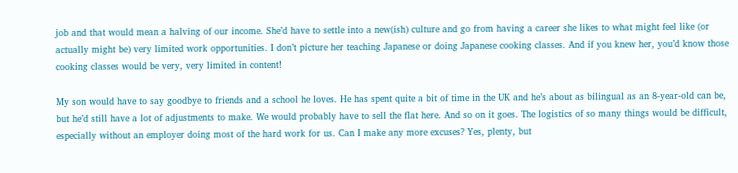job and that would mean a halving of our income. She’d have to settle into a new(ish) culture and go from having a career she likes to what might feel like (or actually might be) very limited work opportunities. I don’t picture her teaching Japanese or doing Japanese cooking classes. And if you knew her, you’d know those cooking classes would be very, very limited in content!

My son would have to say goodbye to friends and a school he loves. He has spent quite a bit of time in the UK and he’s about as bilingual as an 8-year-old can be, but he’d still have a lot of adjustments to make. We would probably have to sell the flat here. And so on it goes. The logistics of so many things would be difficult, especially without an employer doing most of the hard work for us. Can I make any more excuses? Yes, plenty, but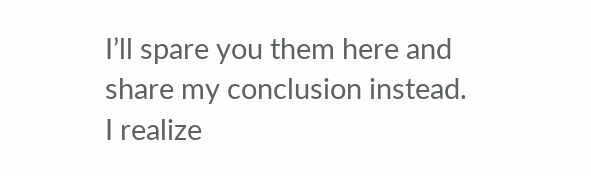I’ll spare you them here and share my conclusion instead. I realize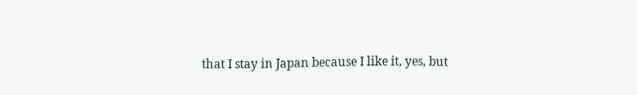that I stay in Japan because I like it, yes, but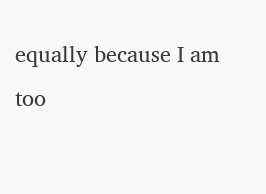equally because I am too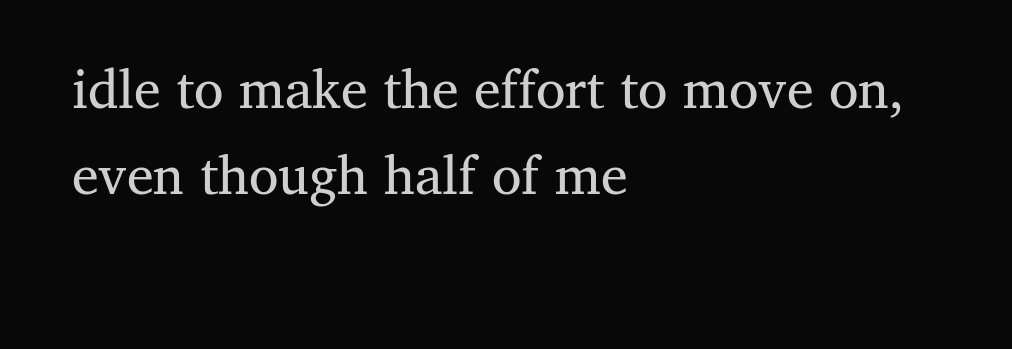idle to make the effort to move on, even though half of me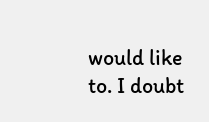would like to. I doubt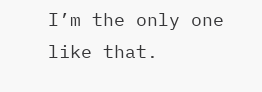I’m the only one like that.